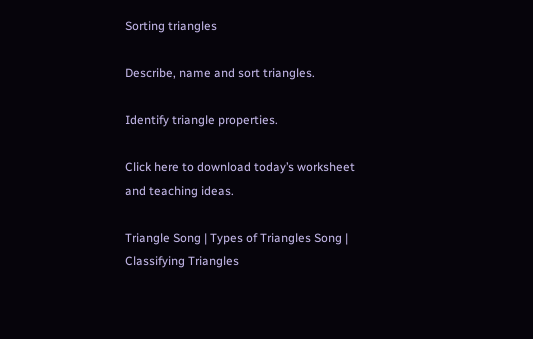Sorting triangles

Describe, name and sort triangles.

Identify triangle properties.

Click here to download today’s worksheet and teaching ideas.

Triangle Song | Types of Triangles Song | Classifying Triangles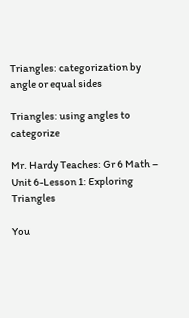Triangles: categorization by angle or equal sides

Triangles: using angles to categorize

Mr. Hardy Teaches: Gr 6 Math – Unit 6-Lesson 1: Exploring Triangles

You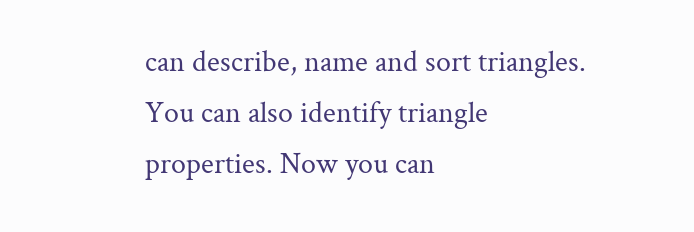can describe, name and sort triangles. You can also identify triangle properties. Now you can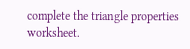complete the triangle properties worksheet.